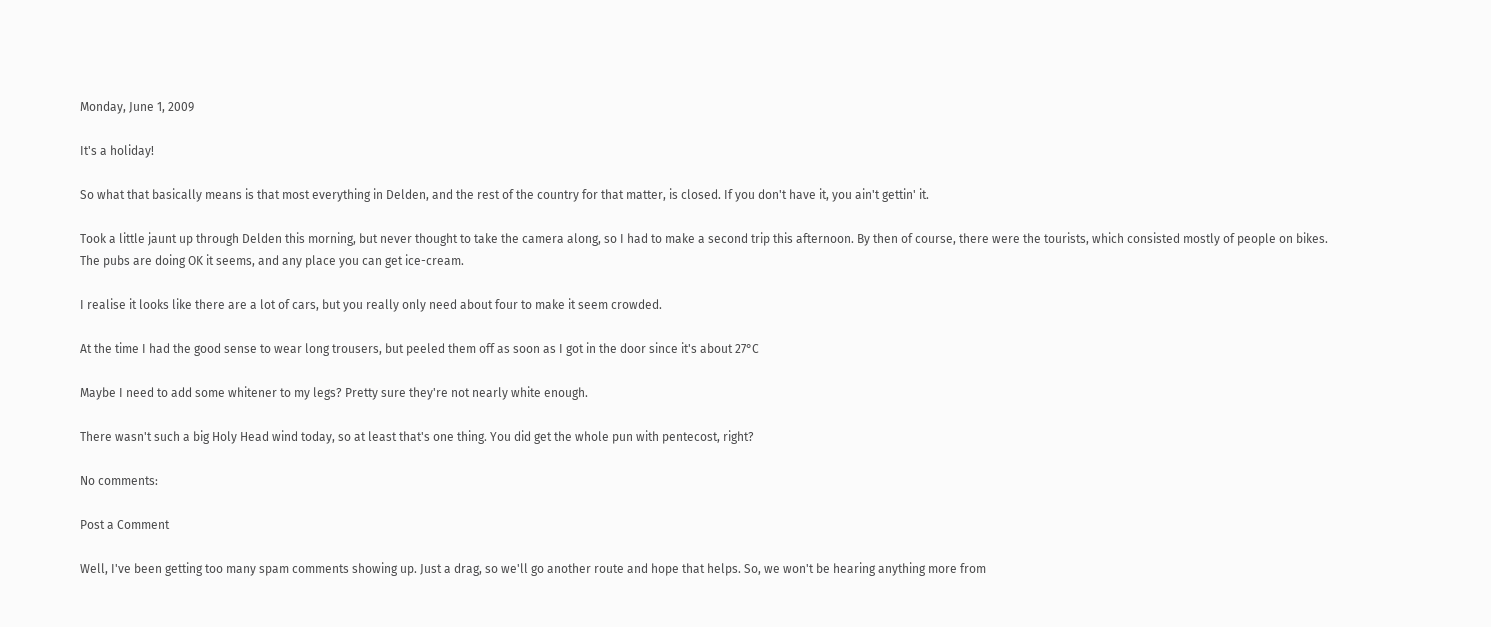Monday, June 1, 2009

It's a holiday!

So what that basically means is that most everything in Delden, and the rest of the country for that matter, is closed. If you don't have it, you ain't gettin' it.

Took a little jaunt up through Delden this morning, but never thought to take the camera along, so I had to make a second trip this afternoon. By then of course, there were the tourists, which consisted mostly of people on bikes.
The pubs are doing OK it seems, and any place you can get ice-cream.

I realise it looks like there are a lot of cars, but you really only need about four to make it seem crowded.

At the time I had the good sense to wear long trousers, but peeled them off as soon as I got in the door since it's about 27°C

Maybe I need to add some whitener to my legs? Pretty sure they're not nearly white enough.

There wasn't such a big Holy Head wind today, so at least that's one thing. You did get the whole pun with pentecost, right?

No comments:

Post a Comment

Well, I've been getting too many spam comments showing up. Just a drag, so we'll go another route and hope that helps. So, we won't be hearing anything more from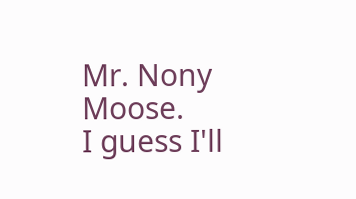Mr. Nony Moose.
I guess I'll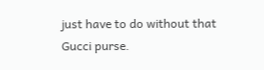just have to do without that Gucci purse.